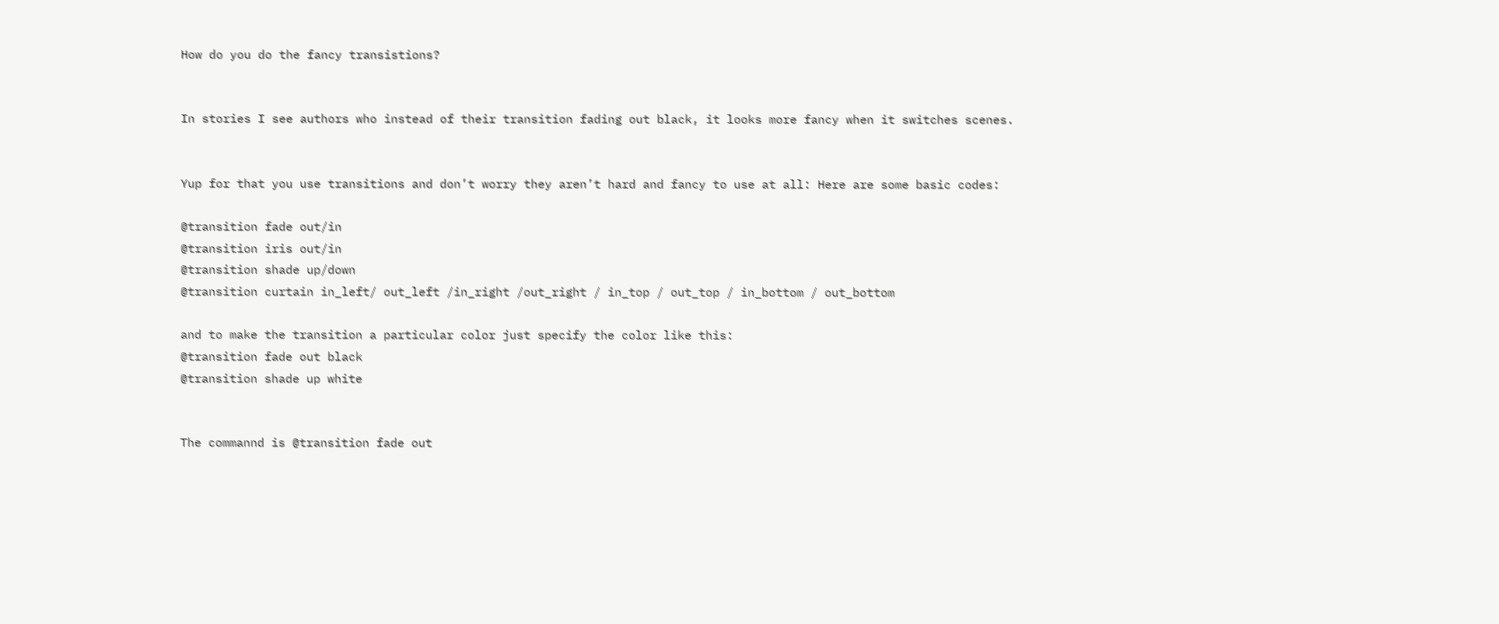How do you do the fancy transistions?


In stories I see authors who instead of their transition fading out black, it looks more fancy when it switches scenes.


Yup for that you use transitions and don’t worry they aren’t hard and fancy to use at all: Here are some basic codes:

@transition fade out/in
@transition iris out/in
@transition shade up/down
@transition curtain in_left/ out_left /in_right /out_right / in_top / out_top / in_bottom / out_bottom

and to make the transition a particular color just specify the color like this:
@transition fade out black
@transition shade up white


The commannd is @transition fade out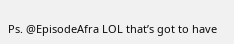Ps. @EpisodeAfra LOL that’s got to have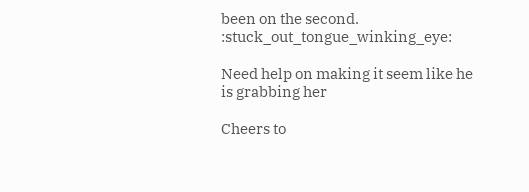been on the second. :stuck_out_tongue_winking_eye:

Need help on making it seem like he is grabbing her

Cheers to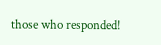those who responded!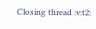Closing thread :v:t2: